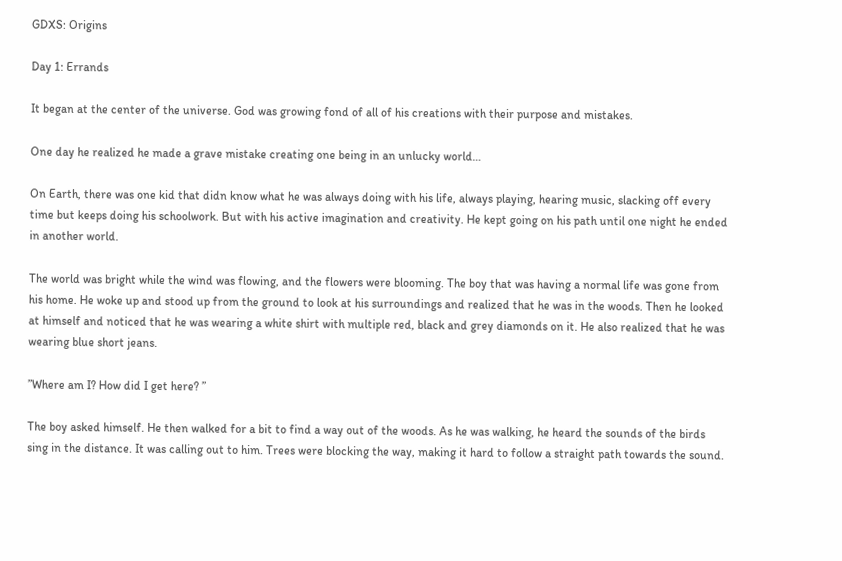GDXS: Origins

Day 1: Errands

It began at the center of the universe. God was growing fond of all of his creations with their purpose and mistakes.

One day he realized he made a grave mistake creating one being in an unlucky world…

On Earth, there was one kid that didn know what he was always doing with his life, always playing, hearing music, slacking off every time but keeps doing his schoolwork. But with his active imagination and creativity. He kept going on his path until one night he ended in another world.

The world was bright while the wind was flowing, and the flowers were blooming. The boy that was having a normal life was gone from his home. He woke up and stood up from the ground to look at his surroundings and realized that he was in the woods. Then he looked at himself and noticed that he was wearing a white shirt with multiple red, black and grey diamonds on it. He also realized that he was wearing blue short jeans.

”Where am I? How did I get here? ”

The boy asked himself. He then walked for a bit to find a way out of the woods. As he was walking, he heard the sounds of the birds sing in the distance. It was calling out to him. Trees were blocking the way, making it hard to follow a straight path towards the sound.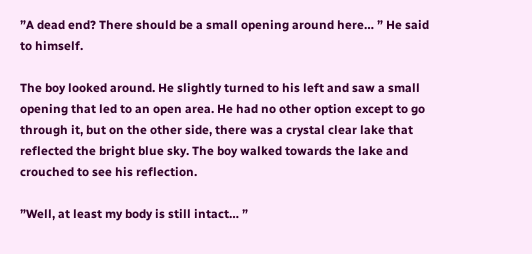”A dead end? There should be a small opening around here… ” He said to himself.

The boy looked around. He slightly turned to his left and saw a small opening that led to an open area. He had no other option except to go through it, but on the other side, there was a crystal clear lake that reflected the bright blue sky. The boy walked towards the lake and crouched to see his reflection.

”Well, at least my body is still intact… ”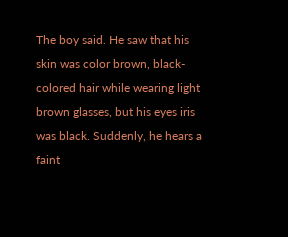The boy said. He saw that his skin was color brown, black-colored hair while wearing light brown glasses, but his eyes iris was black. Suddenly, he hears a faint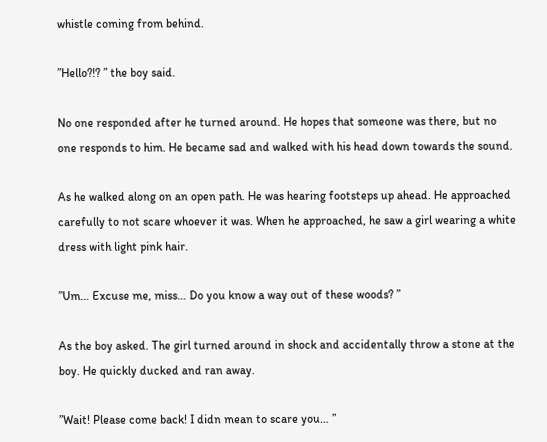whistle coming from behind.

”Hello?!? ” the boy said.

No one responded after he turned around. He hopes that someone was there, but no one responds to him. He became sad and walked with his head down towards the sound.

As he walked along on an open path. He was hearing footsteps up ahead. He approached carefully to not scare whoever it was. When he approached, he saw a girl wearing a white dress with light pink hair.

”Um… Excuse me, miss… Do you know a way out of these woods? ”

As the boy asked. The girl turned around in shock and accidentally throw a stone at the boy. He quickly ducked and ran away.

”Wait! Please come back! I didn mean to scare you… ”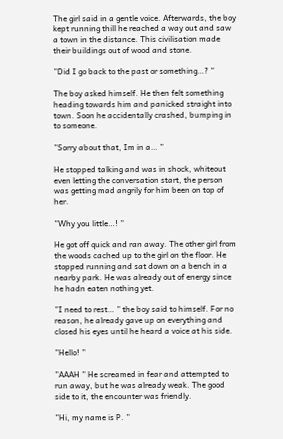The girl said in a gentle voice. Afterwards, the boy kept running thill he reached a way out and saw a town in the distance. This civilisation made their buildings out of wood and stone.

”Did I go back to the past or something…? ”

The boy asked himself. He then felt something heading towards him and panicked straight into town. Soon he accidentally crashed, bumping in to someone.

”Sorry about that, Im in a… ”

He stopped talking and was in shock, whiteout even letting the conversation start, the person was getting mad angrily for him been on top of her.

”Why you little…! ”

He got off quick and ran away. The other girl from the woods cached up to the girl on the floor. He stopped running and sat down on a bench in a nearby park. He was already out of energy since he hadn eaten nothing yet.

”I need to rest… ” the boy said to himself. For no reason, he already gave up on everything and closed his eyes until he heard a voice at his side.

”Hello! ”

”AAAH ” He screamed in fear and attempted to run away, but he was already weak. The good side to it, the encounter was friendly.

”Hi, my name is P. ”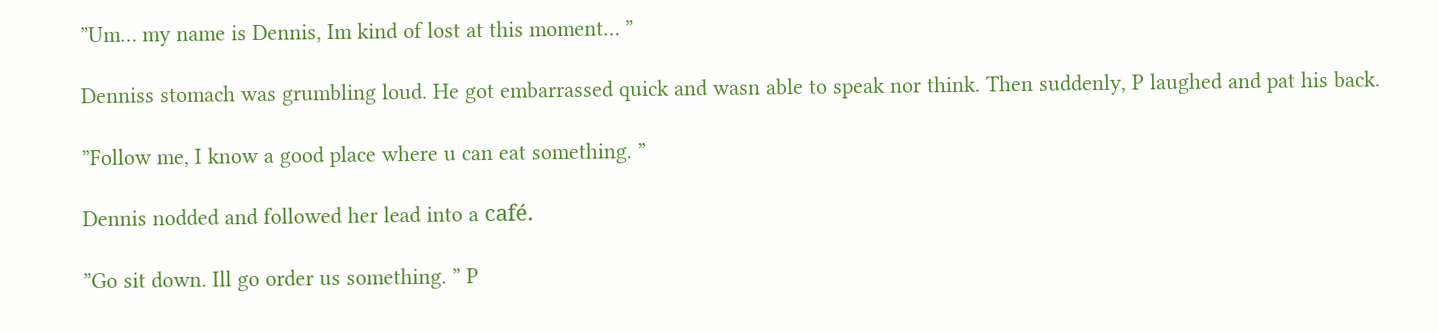”Um… my name is Dennis, Im kind of lost at this moment… ”

Denniss stomach was grumbling loud. He got embarrassed quick and wasn able to speak nor think. Then suddenly, P laughed and pat his back.

”Follow me, I know a good place where u can eat something. ”

Dennis nodded and followed her lead into a café.

”Go sit down. Ill go order us something. ” P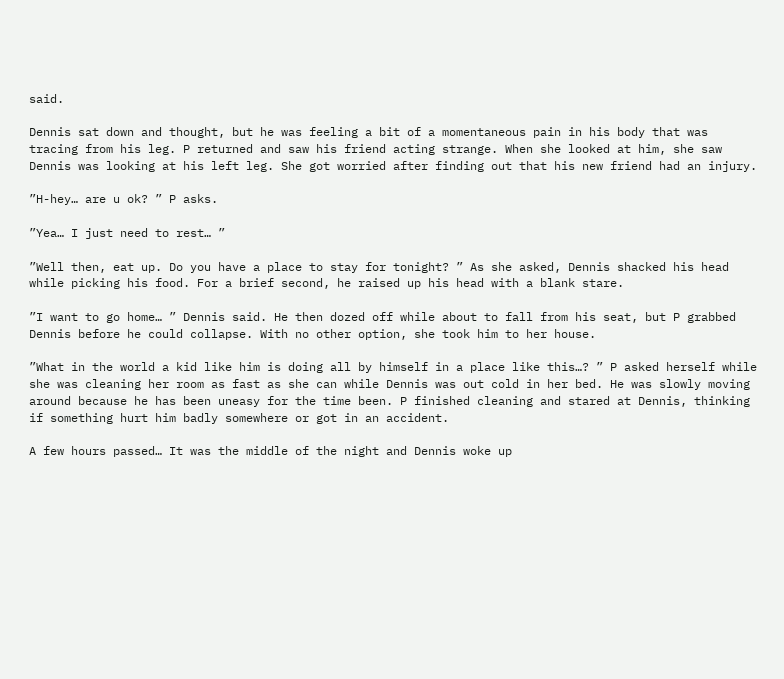said.

Dennis sat down and thought, but he was feeling a bit of a momentaneous pain in his body that was tracing from his leg. P returned and saw his friend acting strange. When she looked at him, she saw Dennis was looking at his left leg. She got worried after finding out that his new friend had an injury.

”H-hey… are u ok? ” P asks.

”Yea… I just need to rest… ”

”Well then, eat up. Do you have a place to stay for tonight? ” As she asked, Dennis shacked his head while picking his food. For a brief second, he raised up his head with a blank stare.

”I want to go home… ” Dennis said. He then dozed off while about to fall from his seat, but P grabbed Dennis before he could collapse. With no other option, she took him to her house.

”What in the world a kid like him is doing all by himself in a place like this…? ” P asked herself while she was cleaning her room as fast as she can while Dennis was out cold in her bed. He was slowly moving around because he has been uneasy for the time been. P finished cleaning and stared at Dennis, thinking if something hurt him badly somewhere or got in an accident.

A few hours passed… It was the middle of the night and Dennis woke up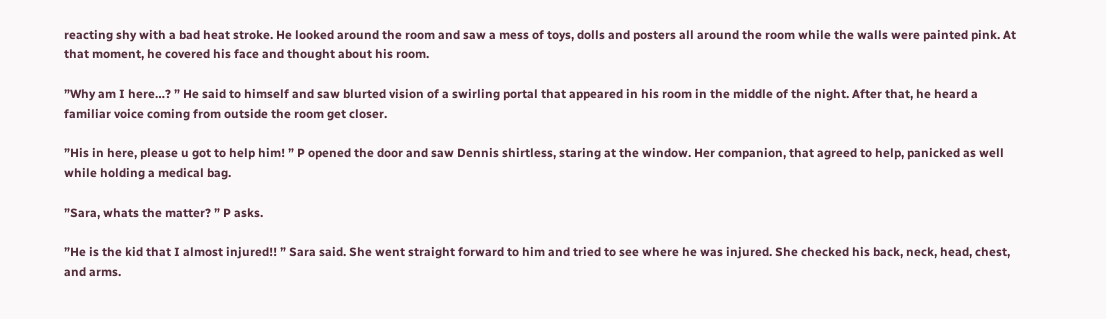reacting shy with a bad heat stroke. He looked around the room and saw a mess of toys, dolls and posters all around the room while the walls were painted pink. At that moment, he covered his face and thought about his room.

”Why am I here…? ” He said to himself and saw blurted vision of a swirling portal that appeared in his room in the middle of the night. After that, he heard a familiar voice coming from outside the room get closer.

”His in here, please u got to help him! ” P opened the door and saw Dennis shirtless, staring at the window. Her companion, that agreed to help, panicked as well while holding a medical bag.

”Sara, whats the matter? ” P asks.

”He is the kid that I almost injured!! ” Sara said. She went straight forward to him and tried to see where he was injured. She checked his back, neck, head, chest, and arms.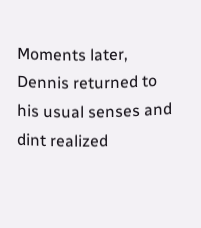Moments later, Dennis returned to his usual senses and dint realized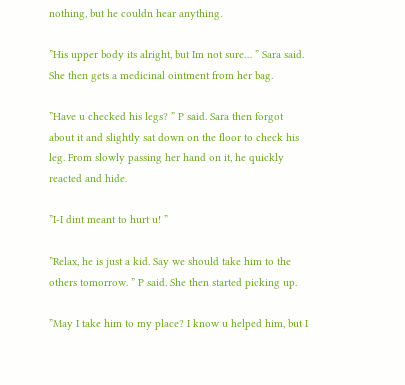nothing, but he couldn hear anything.

”His upper body its alright, but Im not sure… ” Sara said. She then gets a medicinal ointment from her bag.

”Have u checked his legs? ” P said. Sara then forgot about it and slightly sat down on the floor to check his leg. From slowly passing her hand on it, he quickly reacted and hide.

”I-I dint meant to hurt u! ”

”Relax, he is just a kid. Say we should take him to the others tomorrow. ” P said. She then started picking up.

”May I take him to my place? I know u helped him, but I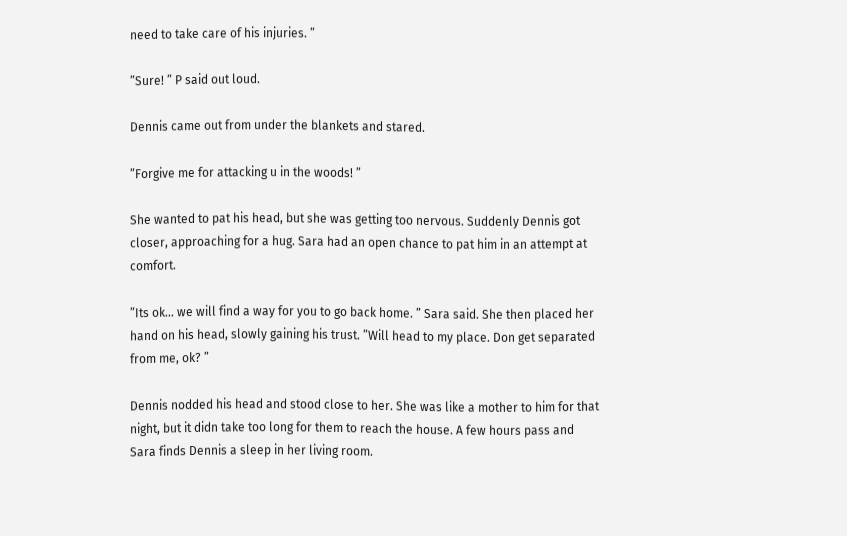need to take care of his injuries. ”

”Sure! ” P said out loud.

Dennis came out from under the blankets and stared.

”Forgive me for attacking u in the woods! ”

She wanted to pat his head, but she was getting too nervous. Suddenly Dennis got closer, approaching for a hug. Sara had an open chance to pat him in an attempt at comfort.

”Its ok… we will find a way for you to go back home. ” Sara said. She then placed her hand on his head, slowly gaining his trust. ”Will head to my place. Don get separated from me, ok? ”

Dennis nodded his head and stood close to her. She was like a mother to him for that night, but it didn take too long for them to reach the house. A few hours pass and Sara finds Dennis a sleep in her living room.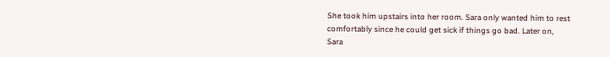She took him upstairs into her room. Sara only wanted him to rest comfortably since he could get sick if things go bad. Later on, Sara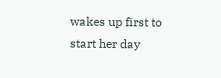wakes up first to start her day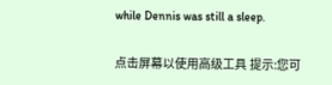while Dennis was still a sleep.

点击屏幕以使用高级工具 提示:您可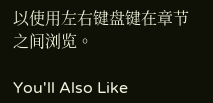以使用左右键盘键在章节之间浏览。

You'll Also Like